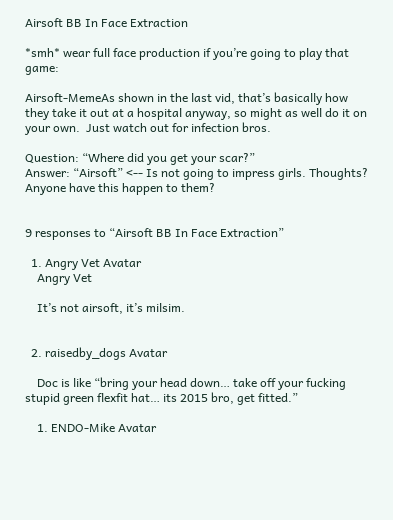Airsoft BB In Face Extraction

*smh* wear full face production if you’re going to play that game:

Airsoft-MemeAs shown in the last vid, that’s basically how they take it out at a hospital anyway, so might as well do it on your own.  Just watch out for infection bros.

Question: “Where did you get your scar?”
Answer: “Airsoft” <-- Is not going to impress girls. Thoughts? Anyone have this happen to them?


9 responses to “Airsoft BB In Face Extraction”

  1. Angry Vet Avatar
    Angry Vet

    It’s not airsoft, it’s milsim.


  2. raisedby_dogs Avatar

    Doc is like “bring your head down… take off your fucking stupid green flexfit hat… its 2015 bro, get fitted.”

    1. ENDO-Mike Avatar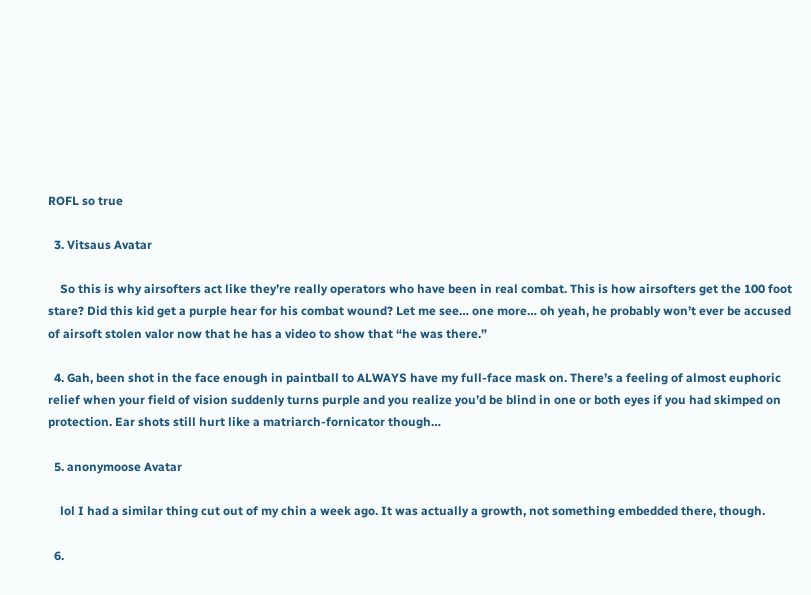ROFL so true

  3. Vitsaus Avatar

    So this is why airsofters act like they’re really operators who have been in real combat. This is how airsofters get the 100 foot stare? Did this kid get a purple hear for his combat wound? Let me see… one more… oh yeah, he probably won’t ever be accused of airsoft stolen valor now that he has a video to show that “he was there.”

  4. Gah, been shot in the face enough in paintball to ALWAYS have my full-face mask on. There’s a feeling of almost euphoric relief when your field of vision suddenly turns purple and you realize you’d be blind in one or both eyes if you had skimped on protection. Ear shots still hurt like a matriarch-fornicator though…

  5. anonymoose Avatar

    lol I had a similar thing cut out of my chin a week ago. It was actually a growth, not something embedded there, though.

  6.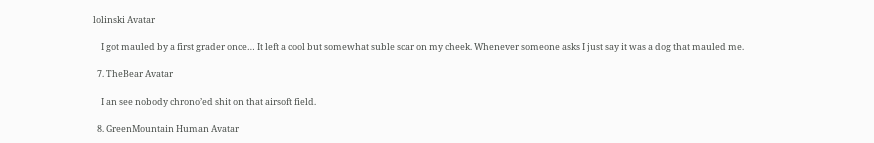lolinski Avatar

    I got mauled by a first grader once… It left a cool but somewhat suble scar on my cheek. Whenever someone asks I just say it was a dog that mauled me.

  7. TheBear Avatar

    I an see nobody chrono’ed shit on that airsoft field.

  8. GreenMountain Human Avatar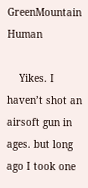GreenMountain Human

    Yikes. I haven’t shot an airsoft gun in ages. but long ago I took one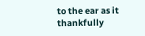to the ear as it thankfully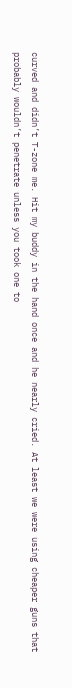curved and didn’t T-zone me. Hit my buddy in the hand once and he nearly cried. At least we were using cheaper guns that probably wouldn’t penetrate unless you took one to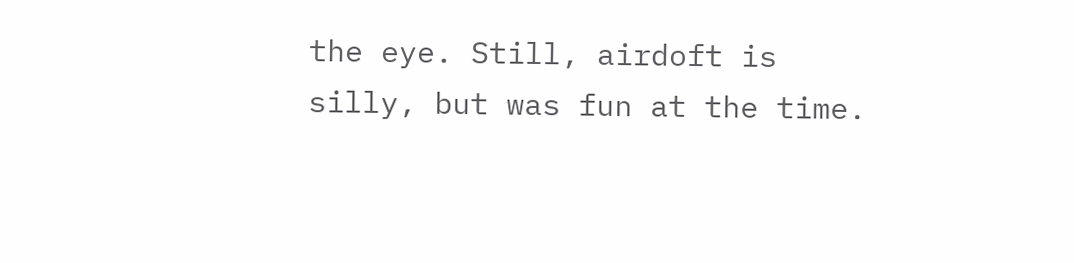the eye. Still, airdoft is silly, but was fun at the time.